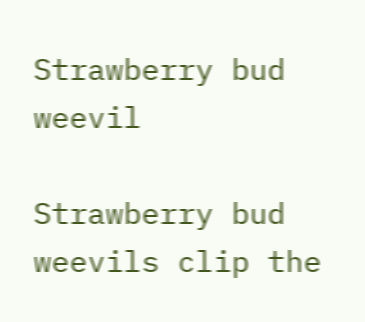Strawberry bud weevil

Strawberry bud weevils clip the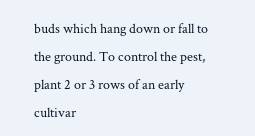buds which hang down or fall to the ground. To control the pest, plant 2 or 3 rows of an early cultivar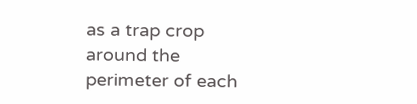as a trap crop around the perimeter of each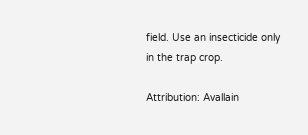field. Use an insecticide only in the trap crop.

Attribution: Avallain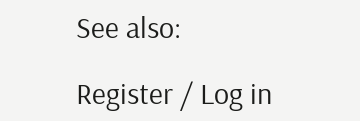See also:

Register / Log in